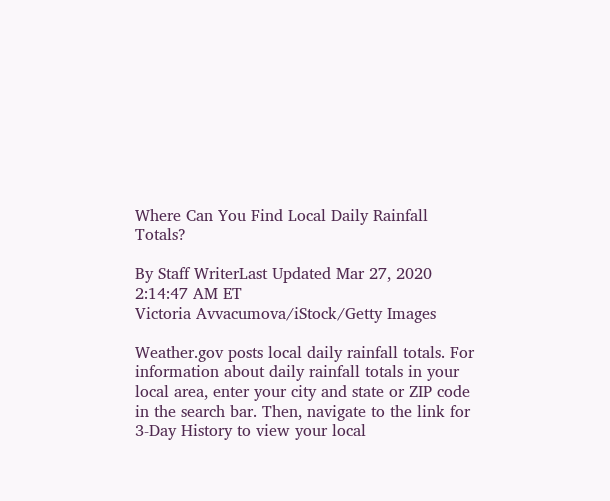Where Can You Find Local Daily Rainfall Totals?

By Staff WriterLast Updated Mar 27, 2020 2:14:47 AM ET
Victoria Avvacumova/iStock/Getty Images

Weather.gov posts local daily rainfall totals. For information about daily rainfall totals in your local area, enter your city and state or ZIP code in the search bar. Then, navigate to the link for 3-Day History to view your local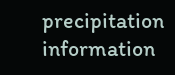precipitation information